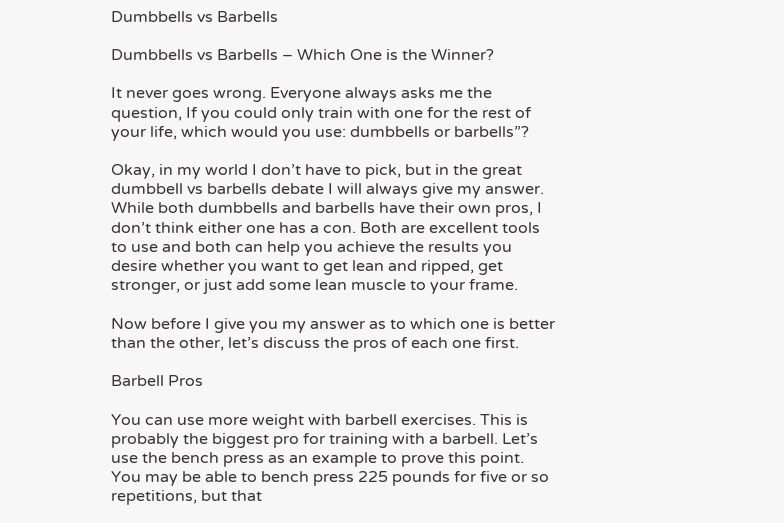Dumbbells vs Barbells

Dumbbells vs Barbells – Which One is the Winner?

It never goes wrong. Everyone always asks me the question, If you could only train with one for the rest of your life, which would you use: dumbbells or barbells”?

Okay, in my world I don’t have to pick, but in the great dumbbell vs barbells debate I will always give my answer. While both dumbbells and barbells have their own pros, I don’t think either one has a con. Both are excellent tools to use and both can help you achieve the results you desire whether you want to get lean and ripped, get stronger, or just add some lean muscle to your frame.

Now before I give you my answer as to which one is better than the other, let’s discuss the pros of each one first.

Barbell Pros

You can use more weight with barbell exercises. This is probably the biggest pro for training with a barbell. Let’s use the bench press as an example to prove this point. You may be able to bench press 225 pounds for five or so repetitions, but that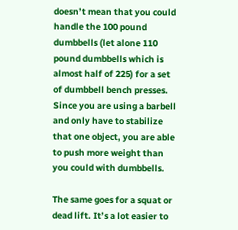doesn’t mean that you could handle the 100 pound dumbbells (let alone 110 pound dumbbells which is almost half of 225) for a set of dumbbell bench presses. Since you are using a barbell and only have to stabilize that one object, you are able to push more weight than you could with dumbbells.

The same goes for a squat or dead lift. It’s a lot easier to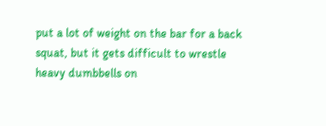put a lot of weight on the bar for a back squat, but it gets difficult to wrestle heavy dumbbells on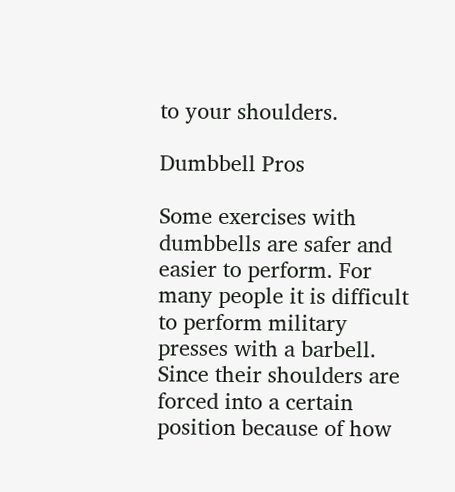to your shoulders.

Dumbbell Pros

Some exercises with dumbbells are safer and easier to perform. For many people it is difficult to perform military presses with a barbell. Since their shoulders are forced into a certain position because of how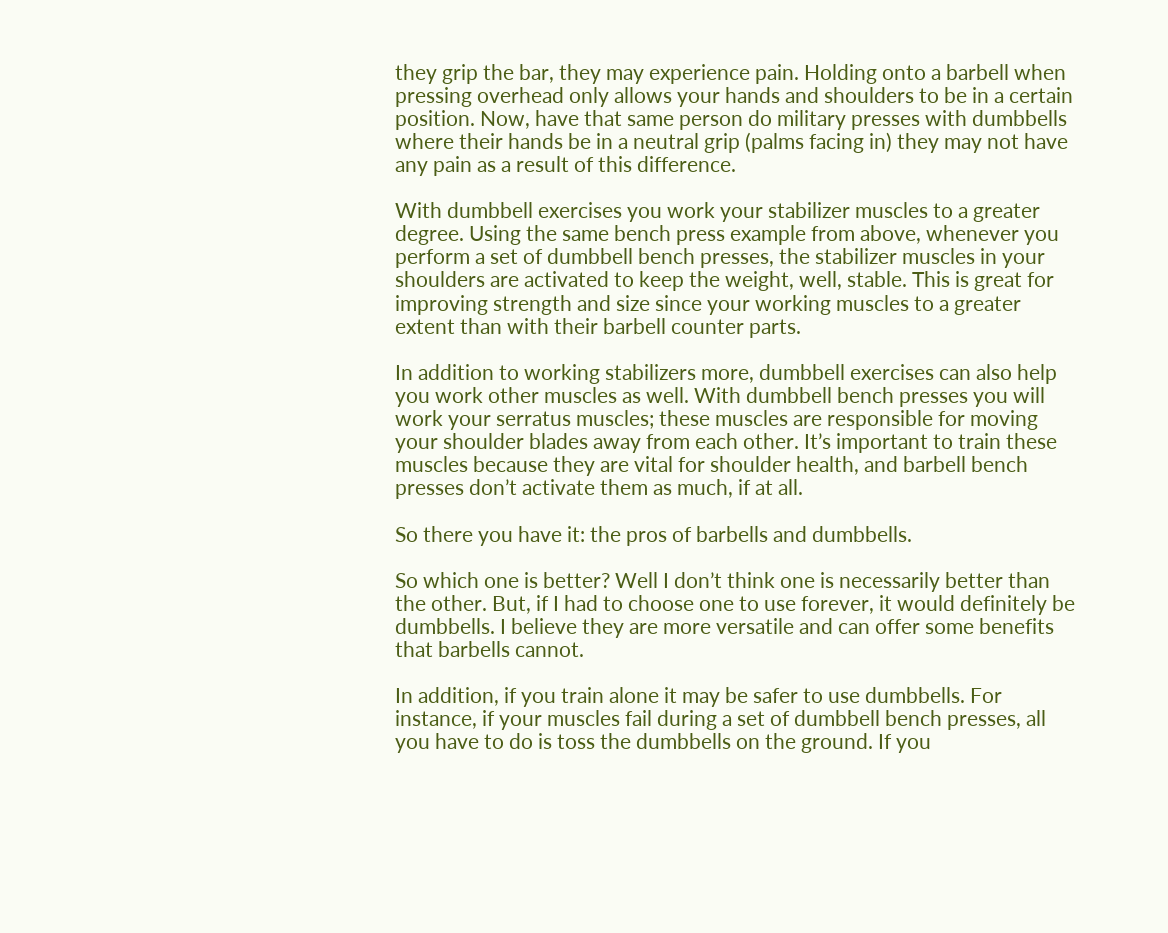they grip the bar, they may experience pain. Holding onto a barbell when pressing overhead only allows your hands and shoulders to be in a certain position. Now, have that same person do military presses with dumbbells where their hands be in a neutral grip (palms facing in) they may not have any pain as a result of this difference.

With dumbbell exercises you work your stabilizer muscles to a greater degree. Using the same bench press example from above, whenever you perform a set of dumbbell bench presses, the stabilizer muscles in your shoulders are activated to keep the weight, well, stable. This is great for improving strength and size since your working muscles to a greater extent than with their barbell counter parts.

In addition to working stabilizers more, dumbbell exercises can also help you work other muscles as well. With dumbbell bench presses you will work your serratus muscles; these muscles are responsible for moving your shoulder blades away from each other. It’s important to train these muscles because they are vital for shoulder health, and barbell bench presses don’t activate them as much, if at all.

So there you have it: the pros of barbells and dumbbells.

So which one is better? Well I don’t think one is necessarily better than the other. But, if I had to choose one to use forever, it would definitely be dumbbells. I believe they are more versatile and can offer some benefits that barbells cannot.

In addition, if you train alone it may be safer to use dumbbells. For instance, if your muscles fail during a set of dumbbell bench presses, all you have to do is toss the dumbbells on the ground. If you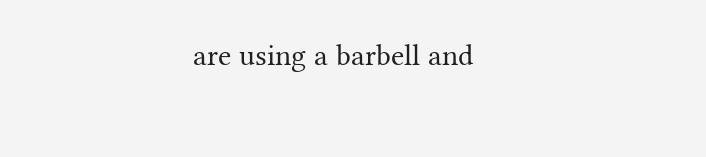are using a barbell and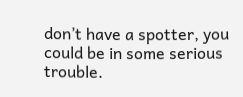don’t have a spotter, you could be in some serious trouble.